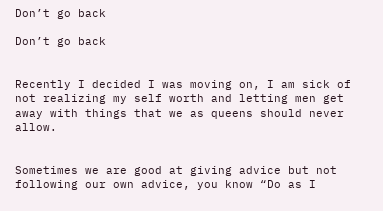Don’t go back

Don’t go back


Recently I decided I was moving on, I am sick of not realizing my self worth and letting men get away with things that we as queens should never allow.


Sometimes we are good at giving advice but not following our own advice, you know “Do as I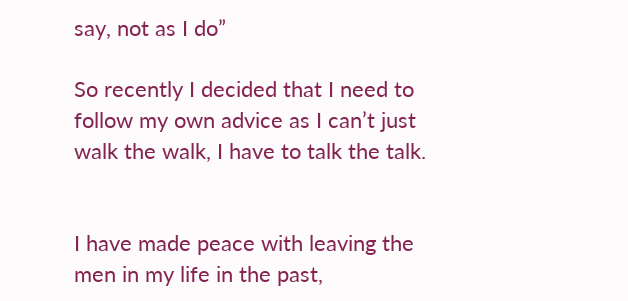say, not as I do”

So recently I decided that I need to follow my own advice as I can’t just walk the walk, I have to talk the talk.


I have made peace with leaving the men in my life in the past,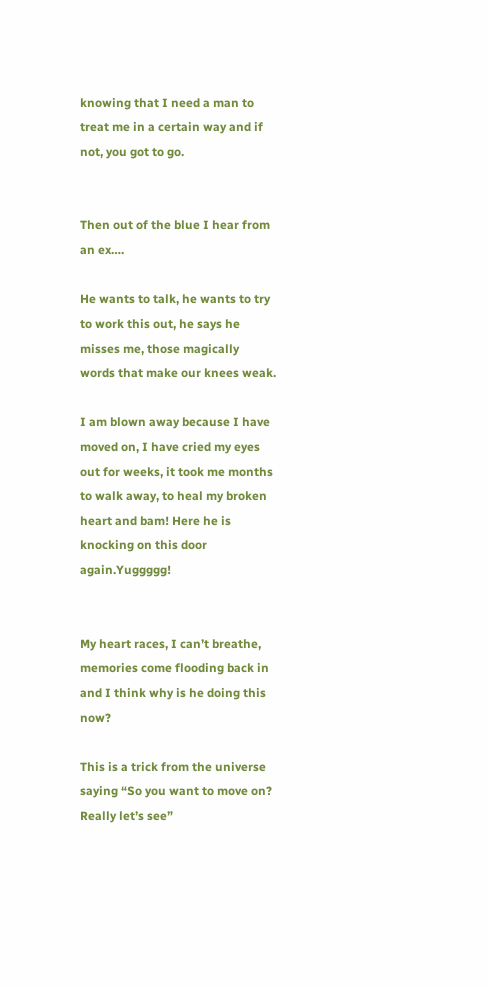knowing that I need a man to treat me in a certain way and if not, you got to go.


Then out of the blue I hear from an ex….

He wants to talk, he wants to try to work this out, he says he misses me, those magically words that make our knees weak.

I am blown away because I have moved on, I have cried my eyes out for weeks, it took me months to walk away, to heal my broken heart and bam! Here he is knocking on this door again.Yuggggg!


My heart races, I can’t breathe, memories come flooding back in and I think why is he doing this now?

This is a trick from the universe saying “So you want to move on? Really let’s see”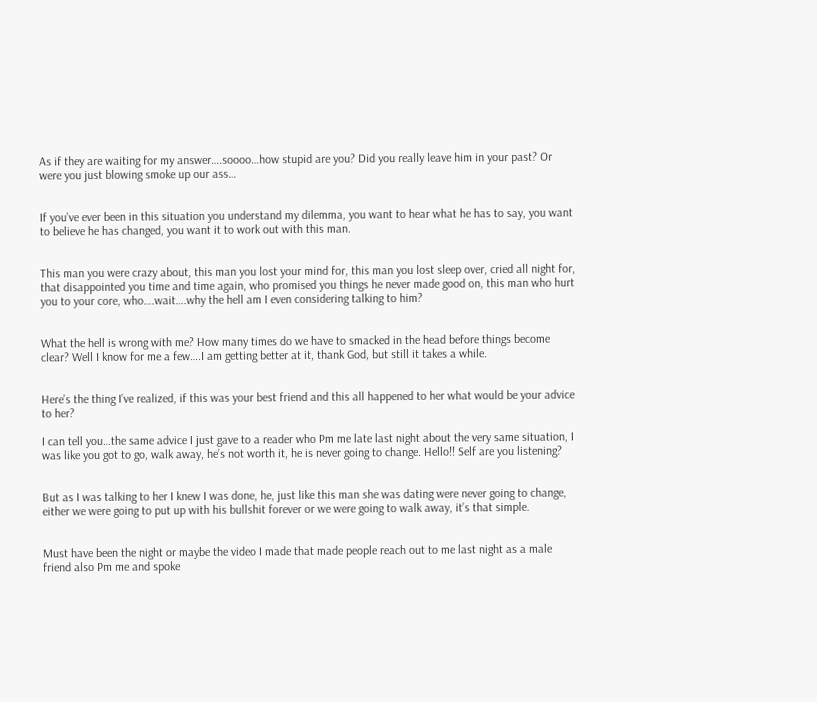As if they are waiting for my answer….soooo…how stupid are you? Did you really leave him in your past? Or were you just blowing smoke up our ass…


If you’ve ever been in this situation you understand my dilemma, you want to hear what he has to say, you want to believe he has changed, you want it to work out with this man.


This man you were crazy about, this man you lost your mind for, this man you lost sleep over, cried all night for, that disappointed you time and time again, who promised you things he never made good on, this man who hurt you to your core, who….wait….why the hell am I even considering talking to him?


What the hell is wrong with me? How many times do we have to smacked in the head before things become clear? Well I know for me a few….I am getting better at it, thank God, but still it takes a while.


Here’s the thing I’ve realized, if this was your best friend and this all happened to her what would be your advice to her?

I can tell you…the same advice I just gave to a reader who Pm me late last night about the very same situation, I was like you got to go, walk away, he’s not worth it, he is never going to change. Hello!! Self are you listening?


But as I was talking to her I knew I was done, he, just like this man she was dating were never going to change, either we were going to put up with his bullshit forever or we were going to walk away, it’s that simple.


Must have been the night or maybe the video I made that made people reach out to me last night as a male friend also Pm me and spoke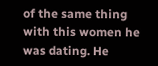of the same thing with this women he was dating. He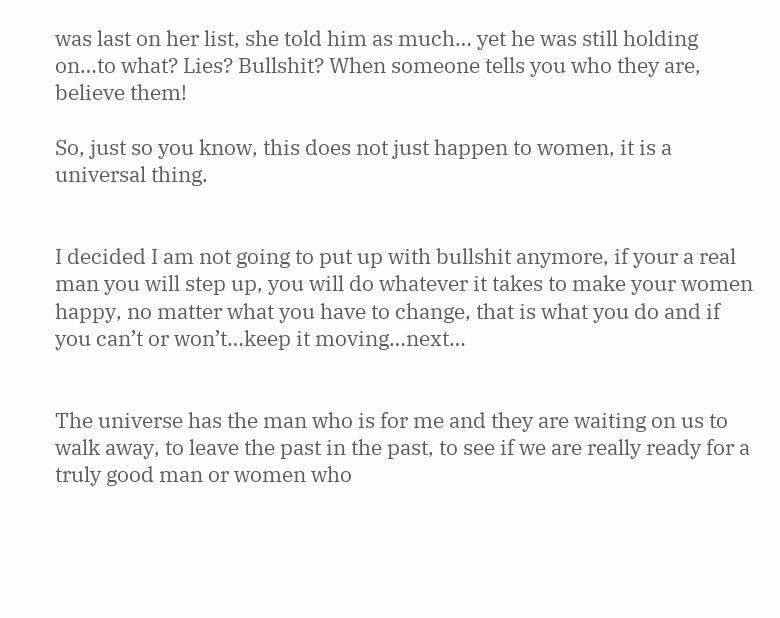was last on her list, she told him as much… yet he was still holding on…to what? Lies? Bullshit? When someone tells you who they are, believe them!

So, just so you know, this does not just happen to women, it is a universal thing.


I decided I am not going to put up with bullshit anymore, if your a real man you will step up, you will do whatever it takes to make your women happy, no matter what you have to change, that is what you do and if you can’t or won’t…keep it moving…next…


The universe has the man who is for me and they are waiting on us to walk away, to leave the past in the past, to see if we are really ready for a truly good man or women who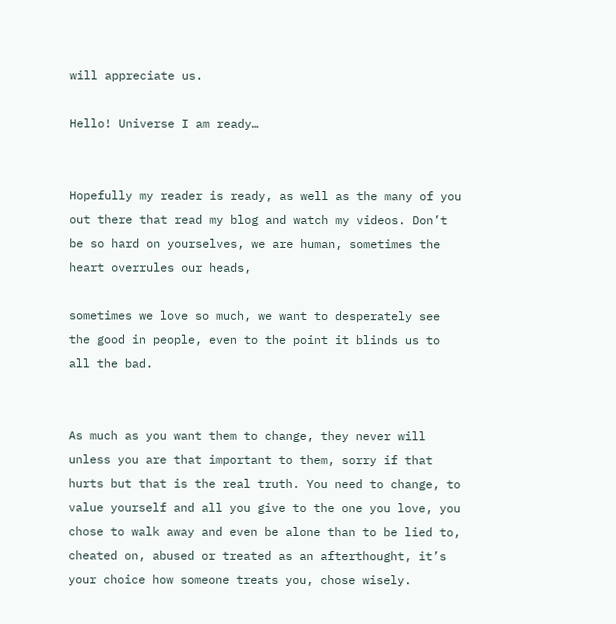will appreciate us.

Hello! Universe I am ready…


Hopefully my reader is ready, as well as the many of you out there that read my blog and watch my videos. Don’t be so hard on yourselves, we are human, sometimes the heart overrules our heads,

sometimes we love so much, we want to desperately see the good in people, even to the point it blinds us to all the bad.


As much as you want them to change, they never will unless you are that important to them, sorry if that hurts but that is the real truth. You need to change, to value yourself and all you give to the one you love, you chose to walk away and even be alone than to be lied to, cheated on, abused or treated as an afterthought, it’s your choice how someone treats you, chose wisely.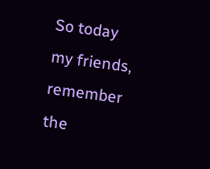So today my friends, remember the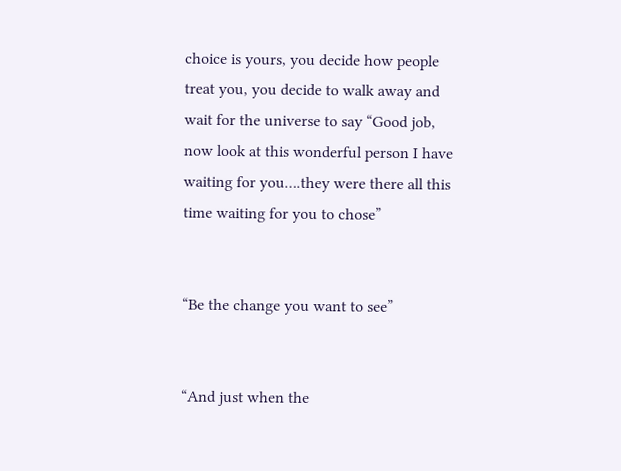choice is yours, you decide how people treat you, you decide to walk away and wait for the universe to say “Good job, now look at this wonderful person I have waiting for you….they were there all this time waiting for you to chose”


“Be the change you want to see”


“And just when the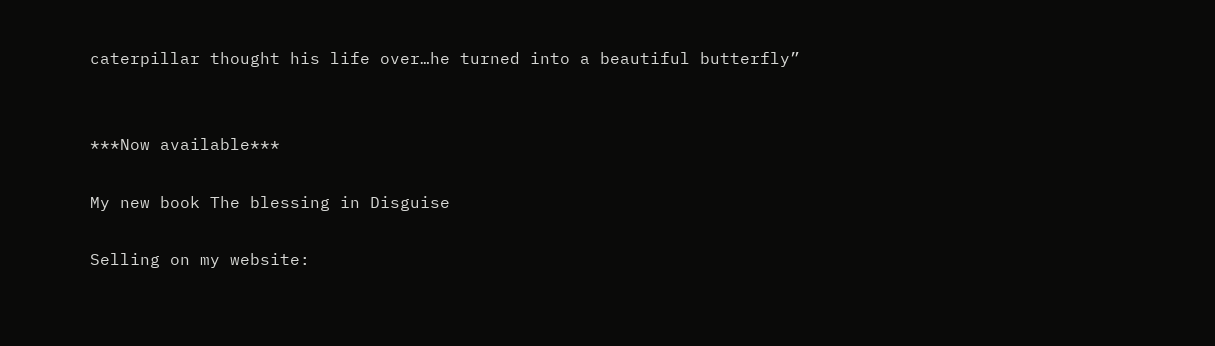caterpillar thought his life over…he turned into a beautiful butterfly”


***Now available***

My new book The blessing in Disguise

Selling on my website: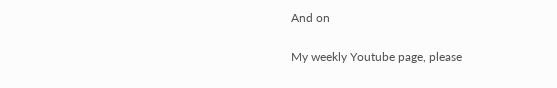And on


My weekly Youtube page, please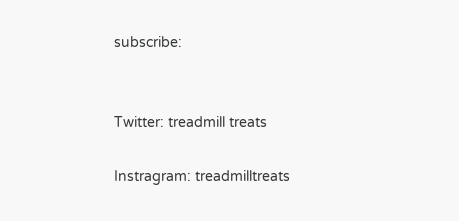subscribe:


Twitter: treadmill treats

Instragram: treadmilltreats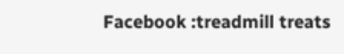Facebook :treadmill treats